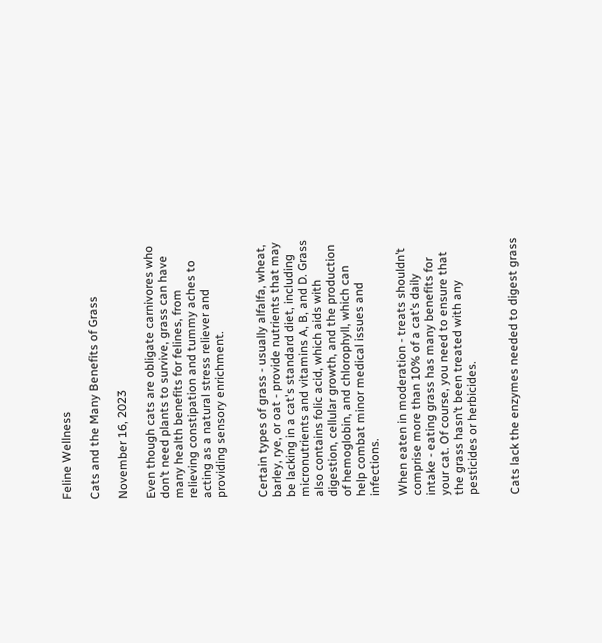Feline Wellness

Cats and the Many Benefits of Grass

November 16, 2023

Even though cats are obligate carnivores who don’t need plants to survive, grass can have many health benefits for felines, from relieving constipation and tummy aches to acting as a natural stress reliever and providing sensory enrichment.


Certain types of grass - usually alfalfa, wheat, barley, rye, or oat - provide nutrients that may be lacking in a cat's standard diet, including micronutrients and vitamins A, B, and D. Grass also contains folic acid, which aids with digestion, cellular growth, and the production of hemoglobin, and chlorophyll, which can help combat minor medical issues and infections.

When eaten in moderation - treats shouldn’t comprise more than 10% of a cat’s daily intake - eating grass has many benefits for your cat. Of course, you need to ensure that the grass hasn’t been treated with any pesticides or herbicides.


Cats lack the enzymes needed to digest grass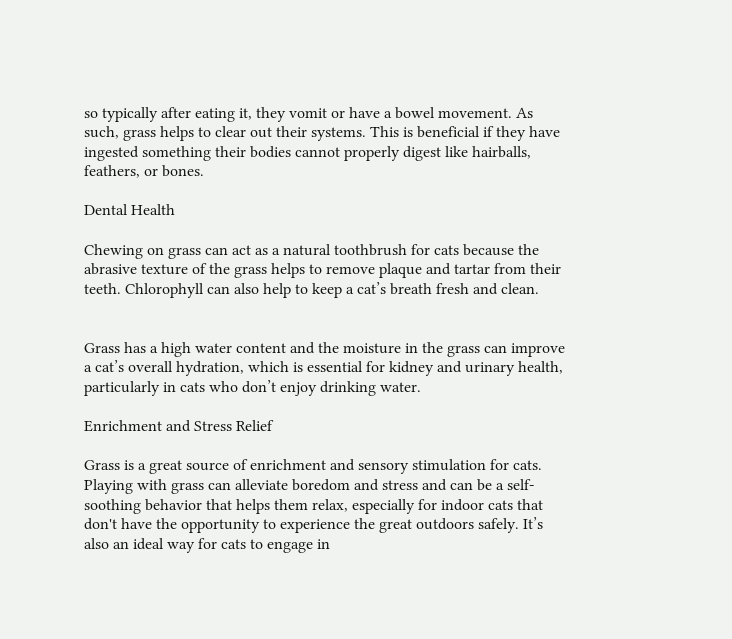so typically after eating it, they vomit or have a bowel movement. As such, grass helps to clear out their systems. This is beneficial if they have ingested something their bodies cannot properly digest like hairballs, feathers, or bones.

Dental Health

Chewing on grass can act as a natural toothbrush for cats because the abrasive texture of the grass helps to remove plaque and tartar from their teeth. Chlorophyll can also help to keep a cat’s breath fresh and clean.


Grass has a high water content and the moisture in the grass can improve a cat’s overall hydration, which is essential for kidney and urinary health, particularly in cats who don’t enjoy drinking water.

Enrichment and Stress Relief

Grass is a great source of enrichment and sensory stimulation for cats. Playing with grass can alleviate boredom and stress and can be a self-soothing behavior that helps them relax, especially for indoor cats that don't have the opportunity to experience the great outdoors safely. It’s also an ideal way for cats to engage in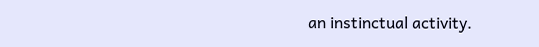an instinctual activity.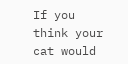If you think your cat would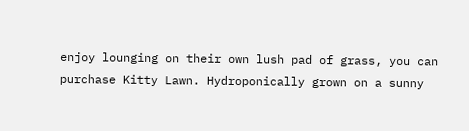enjoy lounging on their own lush pad of grass, you can purchase Kitty Lawn. Hydroponically grown on a sunny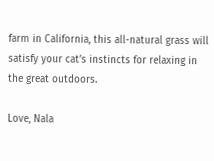farm in California, this all-natural grass will satisfy your cat’s instincts for relaxing in the great outdoors.

Love, Nala